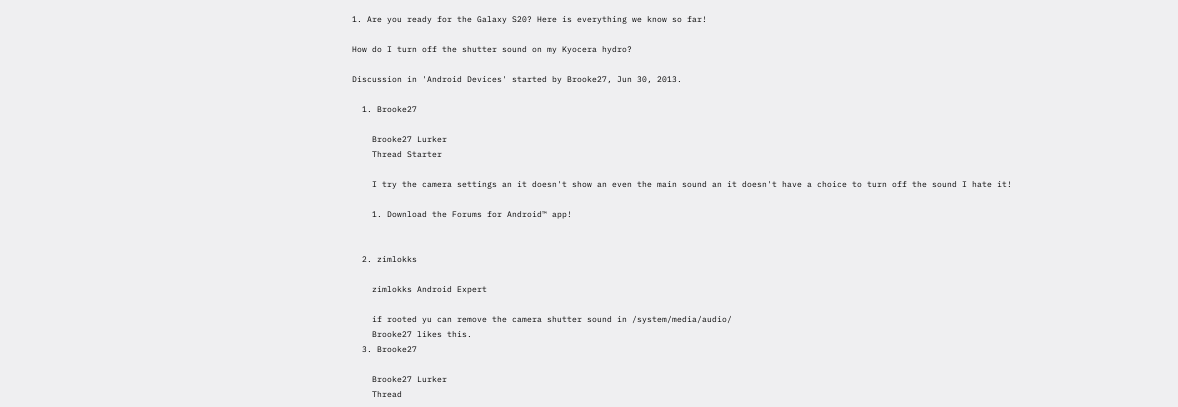1. Are you ready for the Galaxy S20? Here is everything we know so far!

How do I turn off the shutter sound on my Kyocera hydro?

Discussion in 'Android Devices' started by Brooke27, Jun 30, 2013.

  1. Brooke27

    Brooke27 Lurker
    Thread Starter

    I try the camera settings an it doesn't show an even the main sound an it doesn't have a choice to turn off the sound I hate it!

    1. Download the Forums for Android™ app!


  2. zimlokks

    zimlokks Android Expert

    if rooted yu can remove the camera shutter sound in /system/media/audio/
    Brooke27 likes this.
  3. Brooke27

    Brooke27 Lurker
    Thread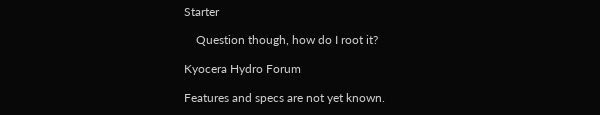Starter

    Question though, how do I root it?

Kyocera Hydro Forum

Features and specs are not yet known.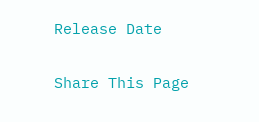Release Date

Share This Page